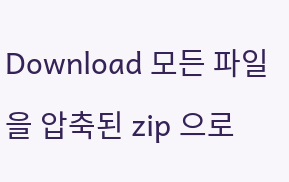Download 모든 파일을 압축된 zip 으로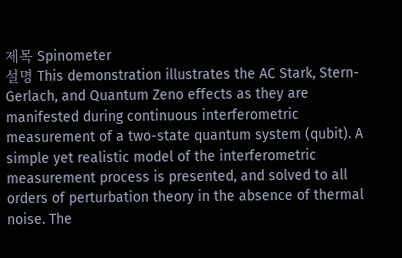제목 Spinometer
설명 This demonstration illustrates the AC Stark, Stern-Gerlach, and Quantum Zeno effects as they are manifested during continuous interferometric measurement of a two-state quantum system (qubit). A simple yet realistic model of the interferometric measurement process is presented, and solved to all orders of perturbation theory in the absence of thermal noise. The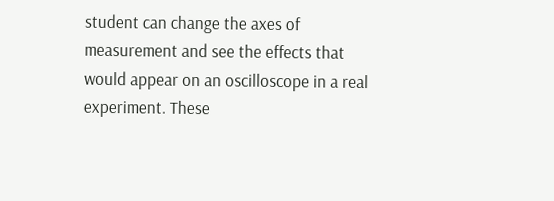student can change the axes of measurement and see the effects that would appear on an oscilloscope in a real experiment. These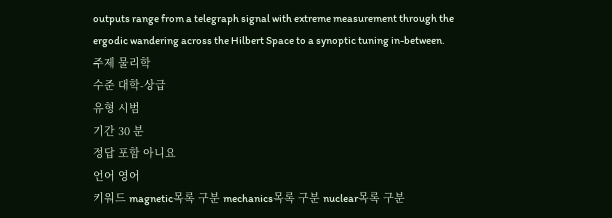outputs range from a telegraph signal with extreme measurement through the ergodic wandering across the Hilbert Space to a synoptic tuning in-between.
주제 물리학
수준 대학-상급
유형 시범
기간 30 분
정답 포함 아니요
언어 영어
키워드 magnetic목록 구분 mechanics목록 구분 nuclear목록 구분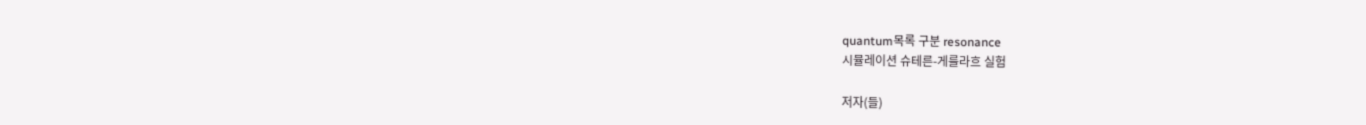quantum목록 구분 resonance
시뮬레이션 슈테른-게를라흐 실험

저자(들)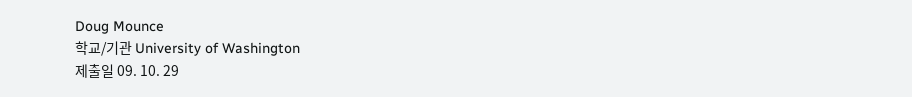Doug Mounce
학교/기관 University of Washington
제출일 09. 10. 29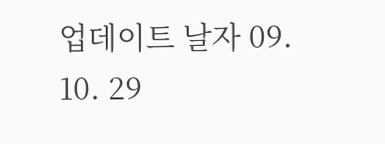업데이트 날자 09. 10. 29